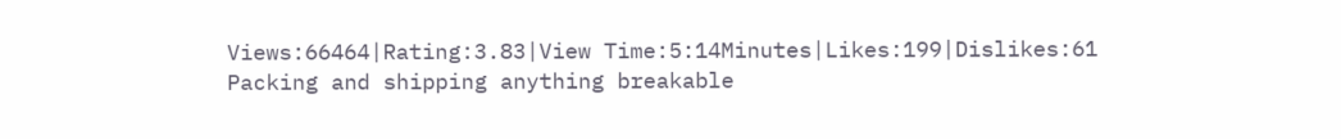Views:66464|Rating:3.83|View Time:5:14Minutes|Likes:199|Dislikes:61
Packing and shipping anything breakable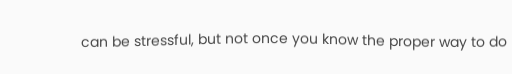can be stressful, but not once you know the proper way to do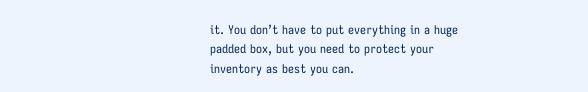it. You don’t have to put everything in a huge padded box, but you need to protect your inventory as best you can.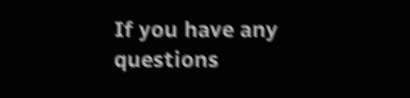If you have any questions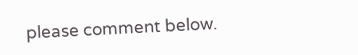please comment below.